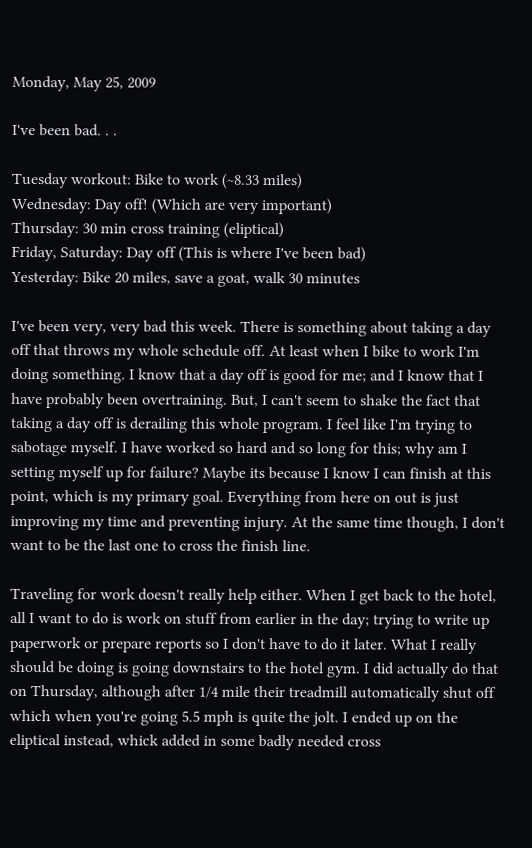Monday, May 25, 2009

I've been bad. . .

Tuesday workout: Bike to work (~8.33 miles)
Wednesday: Day off! (Which are very important)
Thursday: 30 min cross training (eliptical)
Friday, Saturday: Day off (This is where I've been bad)
Yesterday: Bike 20 miles, save a goat, walk 30 minutes

I've been very, very bad this week. There is something about taking a day off that throws my whole schedule off. At least when I bike to work I'm doing something. I know that a day off is good for me; and I know that I have probably been overtraining. But, I can't seem to shake the fact that taking a day off is derailing this whole program. I feel like I'm trying to sabotage myself. I have worked so hard and so long for this; why am I setting myself up for failure? Maybe its because I know I can finish at this point, which is my primary goal. Everything from here on out is just improving my time and preventing injury. At the same time though, I don't want to be the last one to cross the finish line.

Traveling for work doesn't really help either. When I get back to the hotel, all I want to do is work on stuff from earlier in the day; trying to write up paperwork or prepare reports so I don't have to do it later. What I really should be doing is going downstairs to the hotel gym. I did actually do that on Thursday, although after 1/4 mile their treadmill automatically shut off which when you're going 5.5 mph is quite the jolt. I ended up on the eliptical instead, whick added in some badly needed cross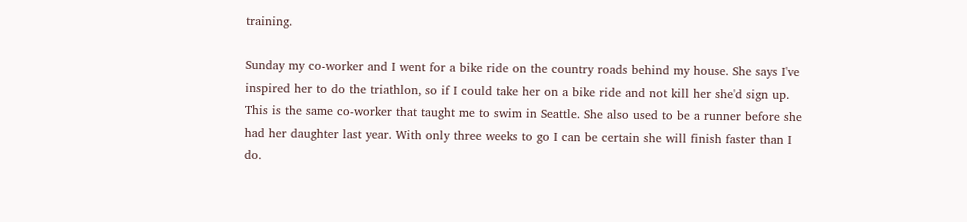training.

Sunday my co-worker and I went for a bike ride on the country roads behind my house. She says I've inspired her to do the triathlon, so if I could take her on a bike ride and not kill her she'd sign up. This is the same co-worker that taught me to swim in Seattle. She also used to be a runner before she had her daughter last year. With only three weeks to go I can be certain she will finish faster than I do.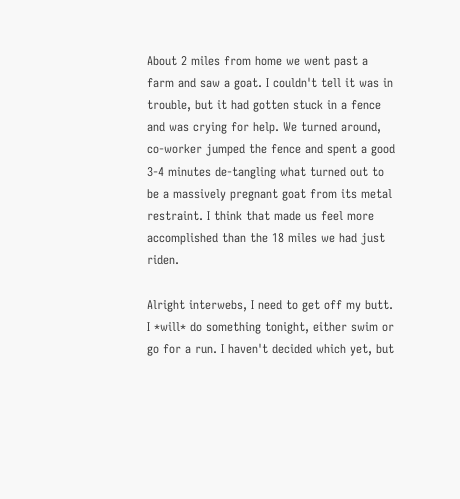About 2 miles from home we went past a farm and saw a goat. I couldn't tell it was in trouble, but it had gotten stuck in a fence and was crying for help. We turned around, co-worker jumped the fence and spent a good 3-4 minutes de-tangling what turned out to be a massively pregnant goat from its metal restraint. I think that made us feel more accomplished than the 18 miles we had just riden.

Alright interwebs, I need to get off my butt. I *will* do something tonight, either swim or go for a run. I haven't decided which yet, but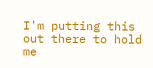I'm putting this out there to hold me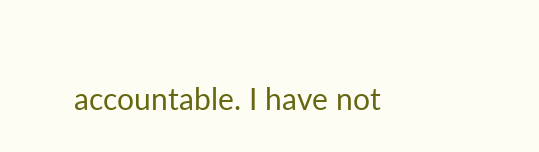accountable. I have not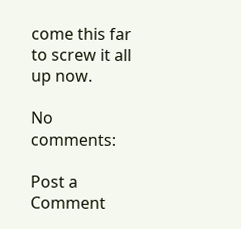come this far to screw it all up now.

No comments:

Post a Comment